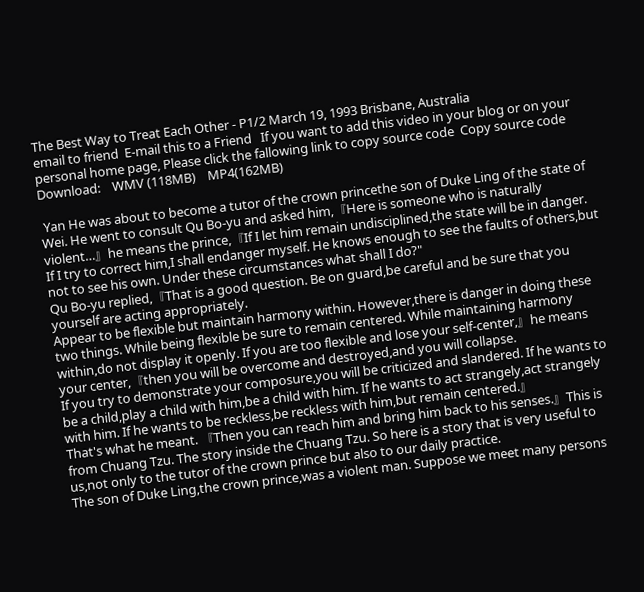The Best Way to Treat Each Other - P1/2 March 19, 1993 Brisbane, Australia
email to friend  E-mail this to a Friend   If you want to add this video in your blog or on your personal home page, Please click the fallowing link to copy source code  Copy source code     Download:    WMV (118MB)    MP4(162MB)

 Yan He was about to become a tutor of the crown princethe son of Duke Ling of the state of Wei. He went to consult Qu Bo-yu and asked him,『Here is someone who is naturally violent…』he means the prince,『If I let him remain undisciplined,the state will be in danger.
If I try to correct him,I shall endanger myself. He knows enough to see the faults of others,but not to see his own. Under these circumstances what shall I do?"
Qu Bo-yu replied,『That is a good question. Be on guard,be careful and be sure that you yourself are acting appropriately.
Appear to be flexible but maintain harmony within. However,there is danger in doing these two things. While being flexible be sure to remain centered. While maintaining harmony within,do not display it openly. If you are too flexible and lose your self-center,』he means your center,『then you will be overcome and destroyed,and you will collapse.
If you try to demonstrate your composure,you will be criticized and slandered. If he wants to be a child,play a child with him,be a child with him. If he wants to act strangely,act strangely with him. If he wants to be reckless,be reckless with him,but remain centered.』
That's what he meant. 『Then you can reach him and bring him back to his senses.』This is from Chuang Tzu. The story inside the Chuang Tzu. So here is a story that is very useful to us,not only to the tutor of the crown prince but also to our daily practice.
The son of Duke Ling,the crown prince,was a violent man. Suppose we meet many persons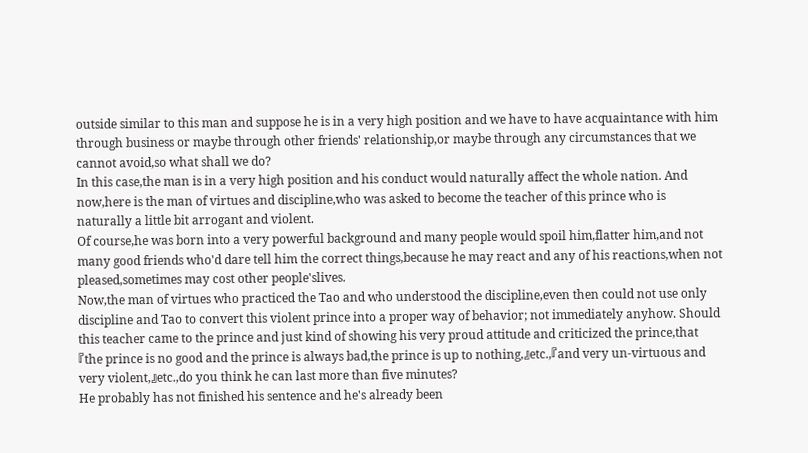outside similar to this man and suppose he is in a very high position and we have to have acquaintance with him through business or maybe through other friends' relationship,or maybe through any circumstances that we cannot avoid,so what shall we do?
In this case,the man is in a very high position and his conduct would naturally affect the whole nation. And now,here is the man of virtues and discipline,who was asked to become the teacher of this prince who is naturally a little bit arrogant and violent.
Of course,he was born into a very powerful background and many people would spoil him,flatter him,and not many good friends who'd dare tell him the correct things,because he may react and any of his reactions,when not pleased,sometimes may cost other people'slives.
Now,the man of virtues who practiced the Tao and who understood the discipline,even then could not use only discipline and Tao to convert this violent prince into a proper way of behavior; not immediately anyhow. Should this teacher came to the prince and just kind of showing his very proud attitude and criticized the prince,that 『the prince is no good and the prince is always bad,the prince is up to nothing,』etc.,『and very un-virtuous and very violent,』etc.,do you think he can last more than five minutes?
He probably has not finished his sentence and he's already been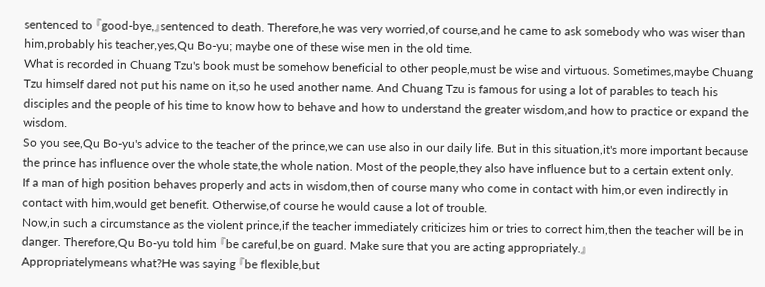sentenced to 『good-bye,』sentenced to death. Therefore,he was very worried,of course,and he came to ask somebody who was wiser than him,probably his teacher,yes,Qu Bo-yu; maybe one of these wise men in the old time.
What is recorded in Chuang Tzu's book must be somehow beneficial to other people,must be wise and virtuous. Sometimes,maybe Chuang Tzu himself dared not put his name on it,so he used another name. And Chuang Tzu is famous for using a lot of parables to teach his disciples and the people of his time to know how to behave and how to understand the greater wisdom,and how to practice or expand the wisdom.
So you see,Qu Bo-yu's advice to the teacher of the prince,we can use also in our daily life. But in this situation,it's more important because the prince has influence over the whole state,the whole nation. Most of the people,they also have influence but to a certain extent only.
If a man of high position behaves properly and acts in wisdom,then of course many who come in contact with him,or even indirectly in contact with him,would get benefit. Otherwise,of course he would cause a lot of trouble.
Now,in such a circumstance as the violent prince,if the teacher immediately criticizes him or tries to correct him,then the teacher will be in danger. Therefore,Qu Bo-yu told him 『be careful,be on guard. Make sure that you are acting appropriately.』
Appropriatelymeans what?He was saying 『be flexible,but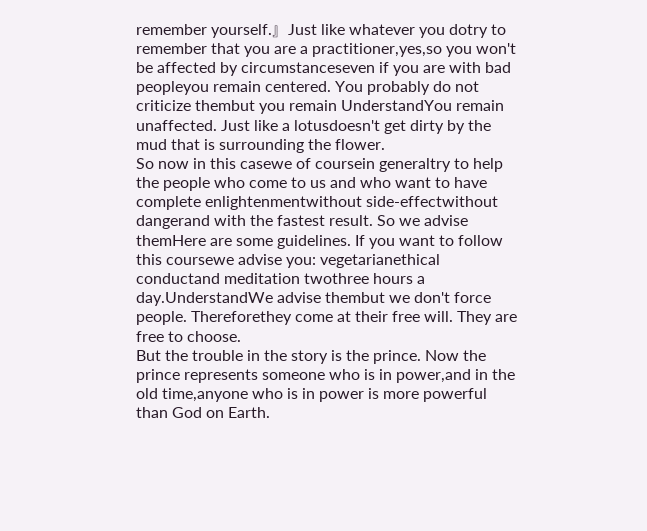remember yourself.』Just like whatever you dotry to remember that you are a practitioner,yes,so you won't be affected by circumstanceseven if you are with bad peopleyou remain centered. You probably do not criticize thembut you remain UnderstandYou remain unaffected. Just like a lotusdoesn't get dirty by the mud that is surrounding the flower.
So now in this casewe of coursein generaltry to help the people who come to us and who want to have complete enlightenmentwithout side-effectwithout dangerand with the fastest result. So we advise themHere are some guidelines. If you want to follow this coursewe advise you: vegetarianethical conductand meditation twothree hours a day.UnderstandWe advise thembut we don't force people. Thereforethey come at their free will. They are free to choose.
But the trouble in the story is the prince. Now the prince represents someone who is in power,and in the old time,anyone who is in power is more powerful than God on Earth.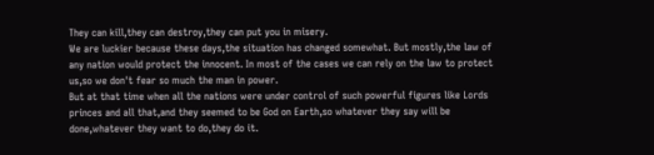They can kill,they can destroy,they can put you in misery.
We are luckier because these days,the situation has changed somewhat. But mostly,the law of any nation would protect the innocent. In most of the cases we can rely on the law to protect us,so we don't fear so much the man in power.
But at that time when all the nations were under control of such powerful figures like Lords princes and all that,and they seemed to be God on Earth,so whatever they say will be done,whatever they want to do,they do it.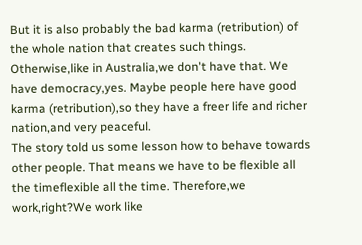But it is also probably the bad karma (retribution) of the whole nation that creates such things. Otherwise,like in Australia,we don't have that. We have democracy,yes. Maybe people here have good karma (retribution),so they have a freer life and richer nation,and very peaceful.
The story told us some lesson how to behave towards other people. That means we have to be flexible all the timeflexible all the time. Therefore,we work,right?We work like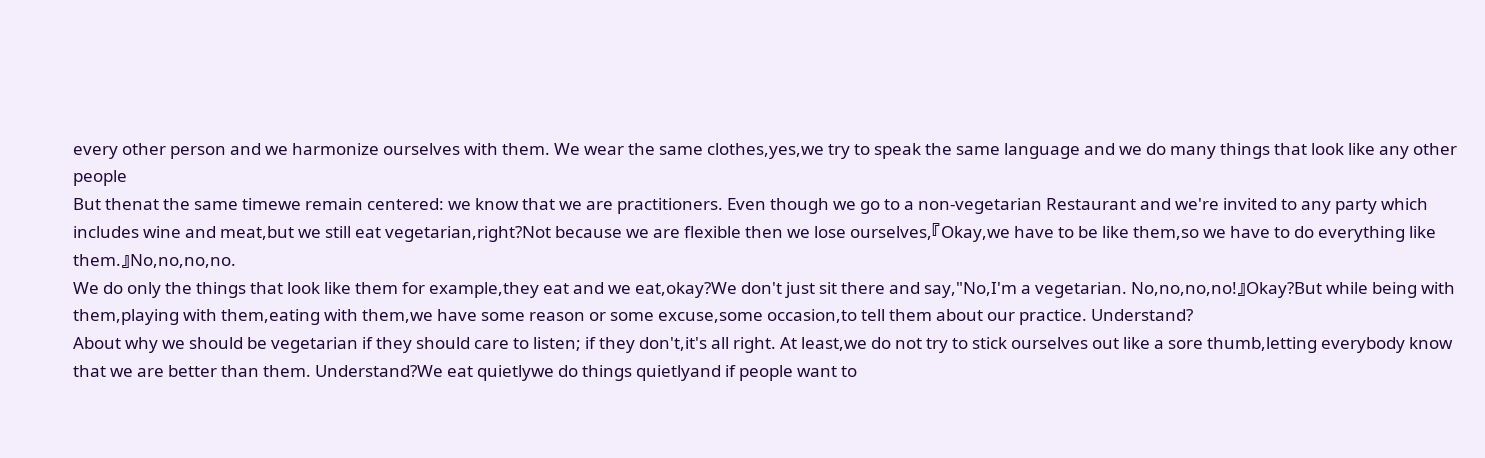every other person and we harmonize ourselves with them. We wear the same clothes,yes,we try to speak the same language and we do many things that look like any other people
But thenat the same timewe remain centered: we know that we are practitioners. Even though we go to a non-vegetarian Restaurant and we're invited to any party which includes wine and meat,but we still eat vegetarian,right?Not because we are flexible then we lose ourselves,『Okay,we have to be like them,so we have to do everything like them.』No,no,no,no.
We do only the things that look like them for example,they eat and we eat,okay?We don't just sit there and say,"No,I'm a vegetarian. No,no,no,no!』Okay?But while being with them,playing with them,eating with them,we have some reason or some excuse,some occasion,to tell them about our practice. Understand?
About why we should be vegetarian if they should care to listen; if they don't,it's all right. At least,we do not try to stick ourselves out like a sore thumb,letting everybody know that we are better than them. Understand?We eat quietlywe do things quietlyand if people want to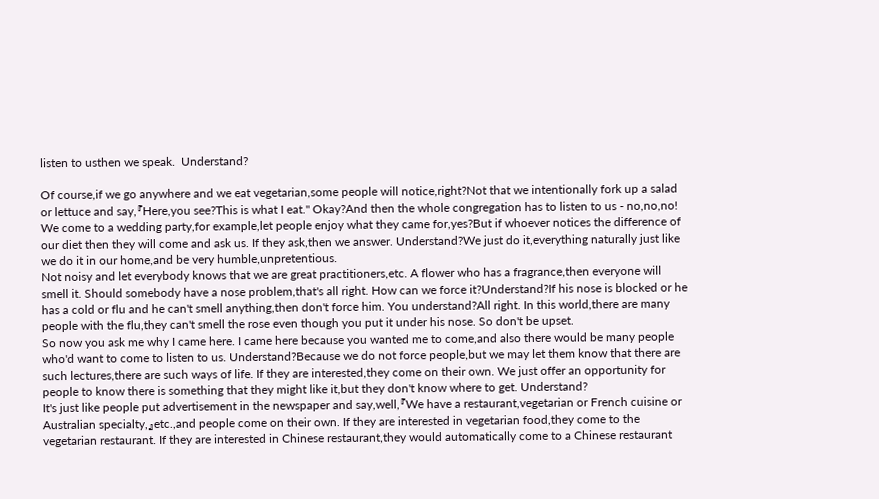listen to usthen we speak.  Understand?

Of course,if we go anywhere and we eat vegetarian,some people will notice,right?Not that we intentionally fork up a salad or lettuce and say,『Here,you see?This is what I eat." Okay?And then the whole congregation has to listen to us - no,no,no!
We come to a wedding party,for example,let people enjoy what they came for,yes?But if whoever notices the difference of our diet then they will come and ask us. If they ask,then we answer. Understand?We just do it,everything naturally just like we do it in our home,and be very humble,unpretentious.
Not noisy and let everybody knows that we are great practitioners,etc. A flower who has a fragrance,then everyone will smell it. Should somebody have a nose problem,that's all right. How can we force it?Understand?If his nose is blocked or he has a cold or flu and he can't smell anything,then don't force him. You understand?All right. In this world,there are many people with the flu,they can't smell the rose even though you put it under his nose. So don't be upset.
So now you ask me why I came here. I came here because you wanted me to come,and also there would be many people who'd want to come to listen to us. Understand?Because we do not force people,but we may let them know that there are such lectures,there are such ways of life. If they are interested,they come on their own. We just offer an opportunity for people to know there is something that they might like it,but they don't know where to get. Understand?
It's just like people put advertisement in the newspaper and say,well,『We have a restaurant,vegetarian or French cuisine or Australian specialty,』etc.,and people come on their own. If they are interested in vegetarian food,they come to the vegetarian restaurant. If they are interested in Chinese restaurant,they would automatically come to a Chinese restaurant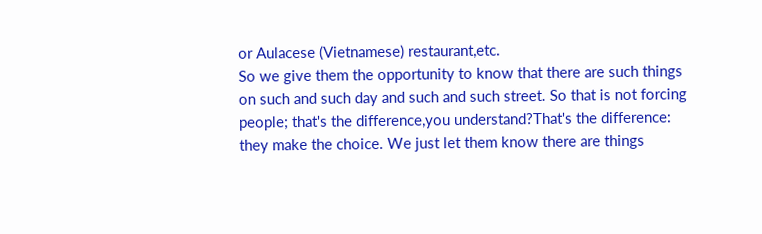or Aulacese (Vietnamese) restaurant,etc.
So we give them the opportunity to know that there are such things on such and such day and such and such street. So that is not forcing people; that's the difference,you understand?That's the difference: they make the choice. We just let them know there are things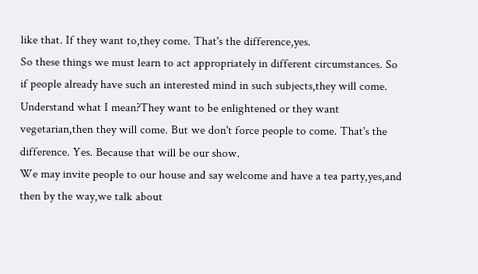like that. If they want to,they come. That's the difference,yes.
So these things we must learn to act appropriately in different circumstances. So if people already have such an interested mind in such subjects,they will come. Understand what I mean?They want to be enlightened or they want vegetarian,then they will come. But we don't force people to come. That's the difference. Yes. Because that will be our show.
We may invite people to our house and say welcome and have a tea party,yes,and then by the way,we talk about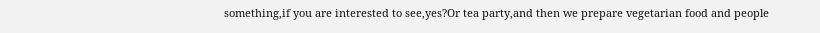something,if you are interested to see,yes?Or tea party,and then we prepare vegetarian food and people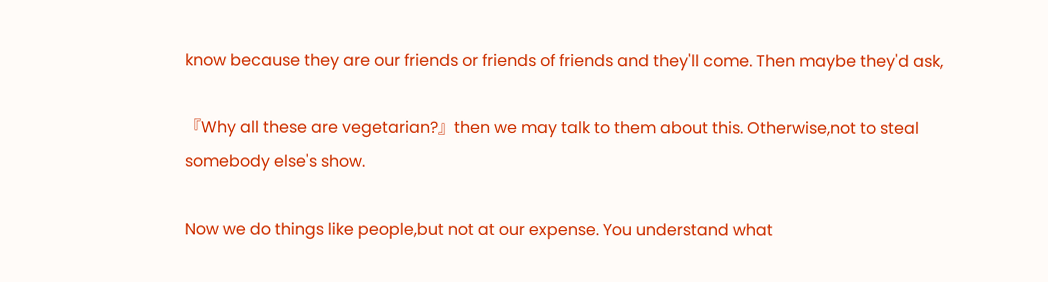know because they are our friends or friends of friends and they'll come. Then maybe they'd ask,

『Why all these are vegetarian?』then we may talk to them about this. Otherwise,not to steal somebody else's show.

Now we do things like people,but not at our expense. You understand what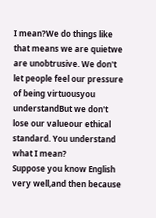I mean?We do things like that means we are quietwe are unobtrusive. We don't let people feel our pressure of being virtuousyou understandBut we don't lose our valueour ethical standard. You understand what I mean?
Suppose you know English very well,and then because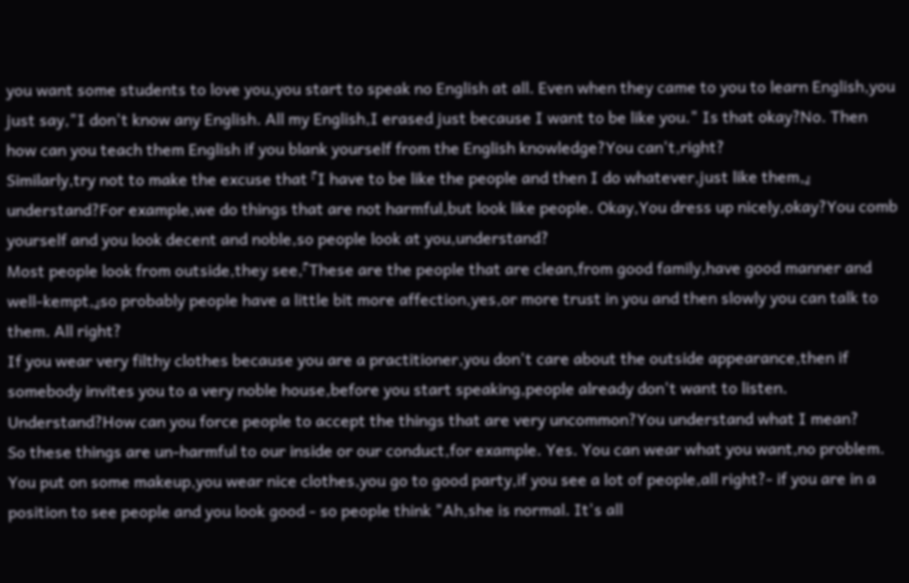you want some students to love you,you start to speak no English at all. Even when they came to you to learn English,you just say,"I don't know any English. All my English,I erased just because I want to be like you." Is that okay?No. Then how can you teach them English if you blank yourself from the English knowledge?You can't,right?
Similarly,try not to make the excuse that 『I have to be like the people and then I do whatever,just like them,』understand?For example,we do things that are not harmful,but look like people. Okay,You dress up nicely,okay?You comb yourself and you look decent and noble,so people look at you,understand?
Most people look from outside,they see,『These are the people that are clean,from good family,have good manner and well-kempt,』so probably people have a little bit more affection,yes,or more trust in you and then slowly you can talk to them. All right?
If you wear very filthy clothes because you are a practitioner,you don't care about the outside appearance,then if somebody invites you to a very noble house,before you start speaking,people already don't want to listen. Understand?How can you force people to accept the things that are very uncommon?You understand what I mean?
So these things are un-harmful to our inside or our conduct,for example. Yes. You can wear what you want,no problem. You put on some makeup,you wear nice clothes,you go to good party,if you see a lot of people,all right?- if you are in a position to see people and you look good - so people think "Ah,she is normal. It's all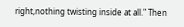right,nothing twisting inside at all." Then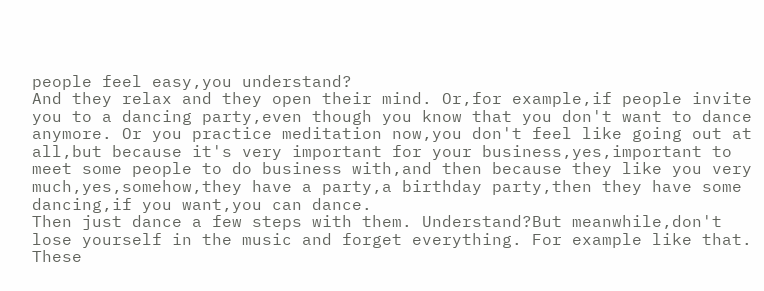people feel easy,you understand?
And they relax and they open their mind. Or,for example,if people invite you to a dancing party,even though you know that you don't want to dance anymore. Or you practice meditation now,you don't feel like going out at all,but because it's very important for your business,yes,important to meet some people to do business with,and then because they like you very much,yes,somehow,they have a party,a birthday party,then they have some dancing,if you want,you can dance.
Then just dance a few steps with them. Understand?But meanwhile,don't lose yourself in the music and forget everything. For example like that. These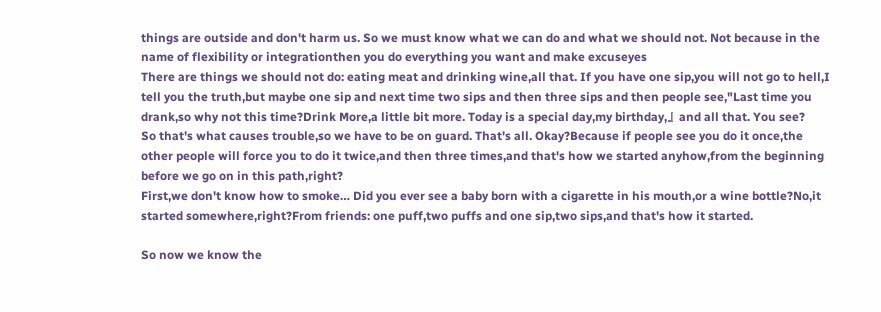things are outside and don't harm us. So we must know what we can do and what we should not. Not because in the name of flexibility or integrationthen you do everything you want and make excuseyes
There are things we should not do: eating meat and drinking wine,all that. If you have one sip,you will not go to hell,I tell you the truth,but maybe one sip and next time two sips and then three sips and then people see,"Last time you drank,so why not this time?Drink More,a little bit more. Today is a special day,my birthday,』and all that. You see?
So that's what causes trouble,so we have to be on guard. That's all. Okay?Because if people see you do it once,the other people will force you to do it twice,and then three times,and that's how we started anyhow,from the beginning before we go on in this path,right?
First,we don't know how to smoke… Did you ever see a baby born with a cigarette in his mouth,or a wine bottle?No,it started somewhere,right?From friends: one puff,two puffs and one sip,two sips,and that's how it started.

So now we know the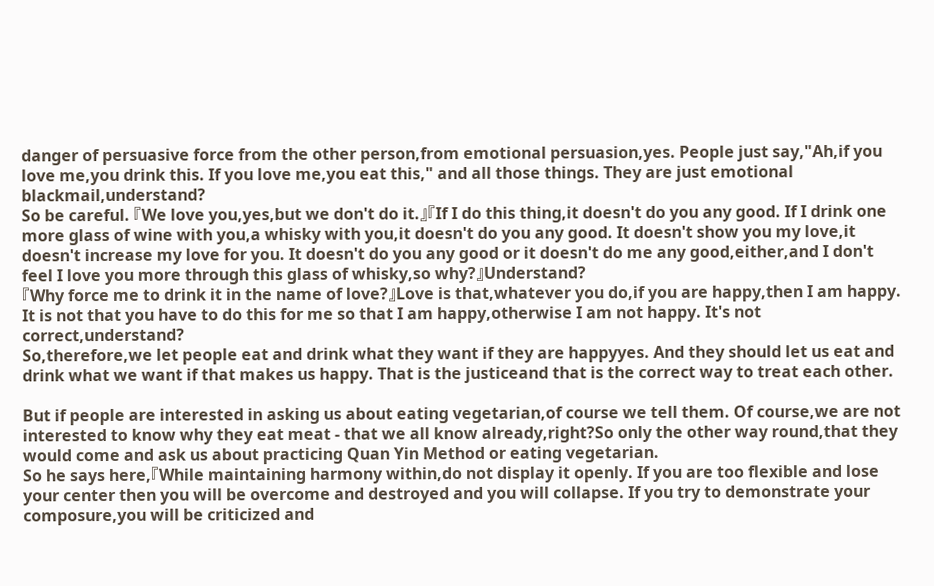danger of persuasive force from the other person,from emotional persuasion,yes. People just say,"Ah,if you love me,you drink this. If you love me,you eat this," and all those things. They are just emotional blackmail,understand?
So be careful. 『We love you,yes,but we don't do it.』『If I do this thing,it doesn't do you any good. If I drink one more glass of wine with you,a whisky with you,it doesn't do you any good. It doesn't show you my love,it doesn't increase my love for you. It doesn't do you any good or it doesn't do me any good,either,and I don't feel I love you more through this glass of whisky,so why?』Understand?
『Why force me to drink it in the name of love?』Love is that,whatever you do,if you are happy,then I am happy. It is not that you have to do this for me so that I am happy,otherwise I am not happy. It's not correct,understand?
So,therefore,we let people eat and drink what they want if they are happyyes. And they should let us eat and drink what we want if that makes us happy. That is the justiceand that is the correct way to treat each other.

But if people are interested in asking us about eating vegetarian,of course we tell them. Of course,we are not interested to know why they eat meat - that we all know already,right?So only the other way round,that they would come and ask us about practicing Quan Yin Method or eating vegetarian.
So he says here,『While maintaining harmony within,do not display it openly. If you are too flexible and lose your center then you will be overcome and destroyed and you will collapse. If you try to demonstrate your composure,you will be criticized and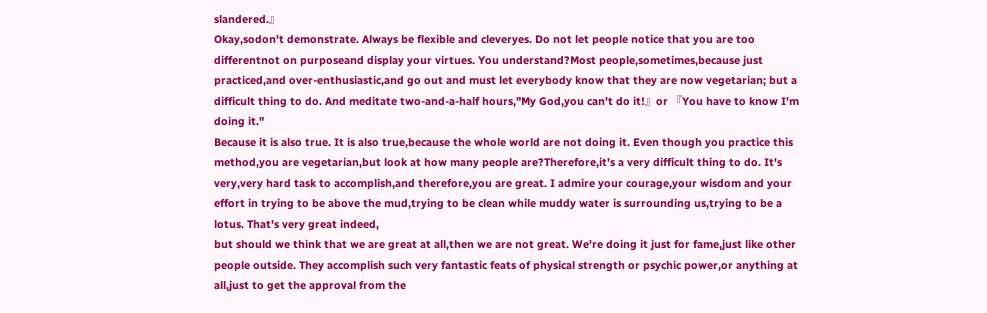slandered.』
Okay,sodon't demonstrate. Always be flexible and cleveryes. Do not let people notice that you are too differentnot on purposeand display your virtues. You understand?Most people,sometimes,because just practiced,and over-enthusiastic,and go out and must let everybody know that they are now vegetarian; but a difficult thing to do. And meditate two-and-a-half hours,"My God,you can't do it!』or 『You have to know I'm doing it."
Because it is also true. It is also true,because the whole world are not doing it. Even though you practice this method,you are vegetarian,but look at how many people are?Therefore,it's a very difficult thing to do. It's very,very hard task to accomplish,and therefore,you are great. I admire your courage,your wisdom and your effort in trying to be above the mud,trying to be clean while muddy water is surrounding us,trying to be a lotus. That's very great indeed,
but should we think that we are great at all,then we are not great. We're doing it just for fame,just like other people outside. They accomplish such very fantastic feats of physical strength or psychic power,or anything at all,just to get the approval from the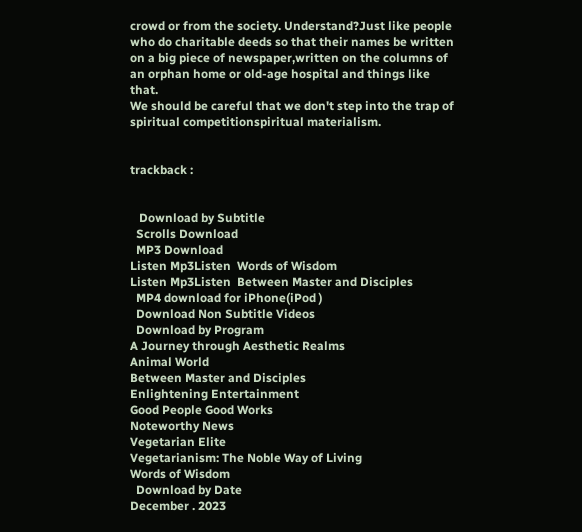crowd or from the society. Understand?Just like people who do charitable deeds so that their names be written on a big piece of newspaper,written on the columns of an orphan home or old-age hospital and things like that.
We should be careful that we don't step into the trap of spiritual competitionspiritual materialism.


trackback :


   Download by Subtitle
  Scrolls Download
  MP3 Download
Listen Mp3Listen  Words of Wisdom
Listen Mp3Listen  Between Master and Disciples
  MP4 download for iPhone(iPod )
  Download Non Subtitle Videos
  Download by Program
A Journey through Aesthetic Realms
Animal World
Between Master and Disciples
Enlightening Entertainment
Good People Good Works
Noteworthy News
Vegetarian Elite
Vegetarianism: The Noble Way of Living
Words of Wisdom
  Download by Date
December . 2023